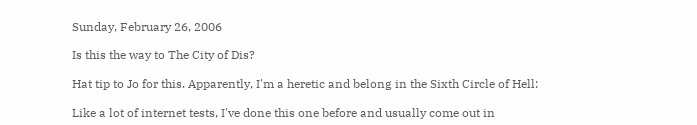Sunday, February 26, 2006

Is this the way to The City of Dis?

Hat tip to Jo for this. Apparently, I'm a heretic and belong in the Sixth Circle of Hell:

Like a lot of internet tests, I've done this one before and usually come out in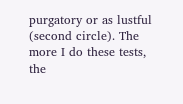purgatory or as lustful (second circle). The more I do these tests, the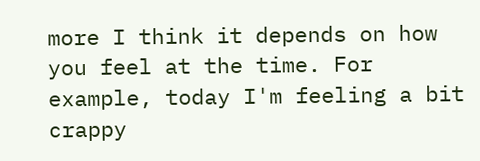more I think it depends on how you feel at the time. For example, today I'm feeling a bit crappy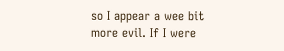so I appear a wee bit more evil. If I were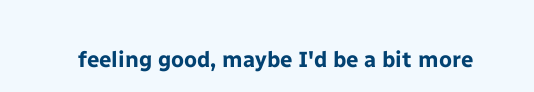feeling good, maybe I'd be a bit more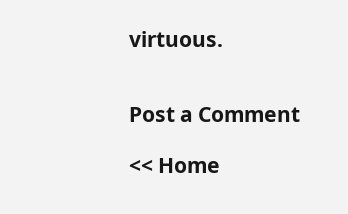virtuous.


Post a Comment

<< Home